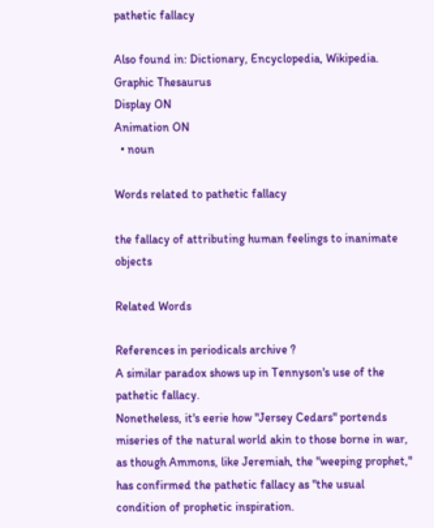pathetic fallacy

Also found in: Dictionary, Encyclopedia, Wikipedia.
Graphic Thesaurus
Display ON
Animation ON
  • noun

Words related to pathetic fallacy

the fallacy of attributing human feelings to inanimate objects

Related Words

References in periodicals archive ?
A similar paradox shows up in Tennyson's use of the pathetic fallacy.
Nonetheless, it's eerie how "Jersey Cedars" portends miseries of the natural world akin to those borne in war, as though Ammons, like Jeremiah, the "weeping prophet," has confirmed the pathetic fallacy as "the usual condition of prophetic inspiration.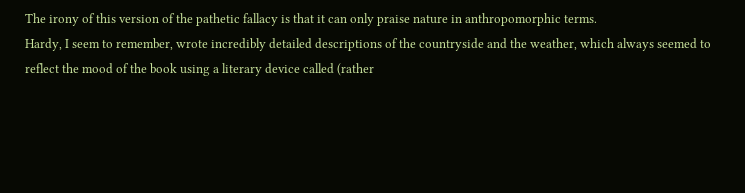The irony of this version of the pathetic fallacy is that it can only praise nature in anthropomorphic terms.
Hardy, I seem to remember, wrote incredibly detailed descriptions of the countryside and the weather, which always seemed to reflect the mood of the book using a literary device called (rather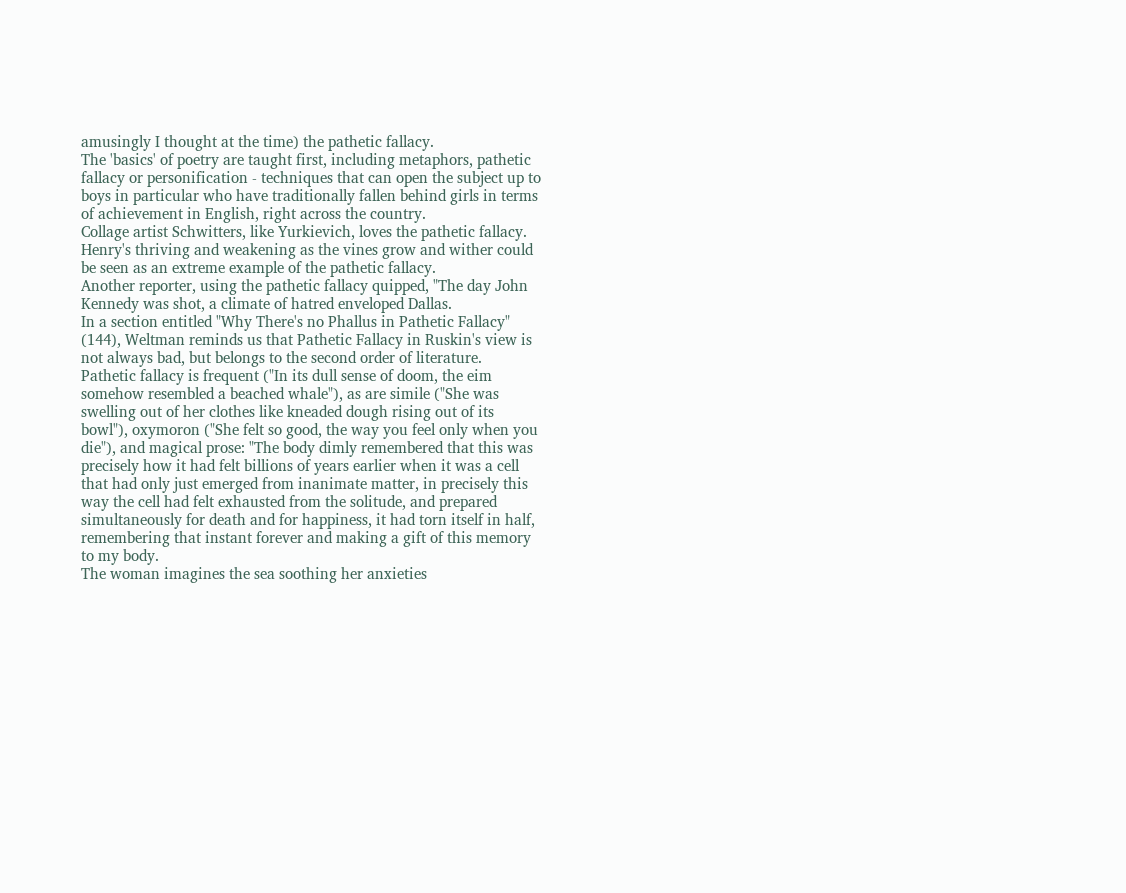amusingly I thought at the time) the pathetic fallacy.
The 'basics' of poetry are taught first, including metaphors, pathetic fallacy or personification - techniques that can open the subject up to boys in particular who have traditionally fallen behind girls in terms of achievement in English, right across the country.
Collage artist Schwitters, like Yurkievich, loves the pathetic fallacy.
Henry's thriving and weakening as the vines grow and wither could be seen as an extreme example of the pathetic fallacy.
Another reporter, using the pathetic fallacy quipped, "The day John Kennedy was shot, a climate of hatred enveloped Dallas.
In a section entitled "Why There's no Phallus in Pathetic Fallacy" (144), Weltman reminds us that Pathetic Fallacy in Ruskin's view is not always bad, but belongs to the second order of literature.
Pathetic fallacy is frequent ("In its dull sense of doom, the eim somehow resembled a beached whale"), as are simile ("She was swelling out of her clothes like kneaded dough rising out of its bowl"), oxymoron ("She felt so good, the way you feel only when you die"), and magical prose: "The body dimly remembered that this was precisely how it had felt billions of years earlier when it was a cell that had only just emerged from inanimate matter, in precisely this way the cell had felt exhausted from the solitude, and prepared simultaneously for death and for happiness, it had torn itself in half, remembering that instant forever and making a gift of this memory to my body.
The woman imagines the sea soothing her anxieties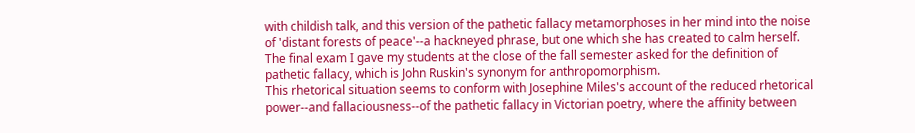with childish talk, and this version of the pathetic fallacy metamorphoses in her mind into the noise of 'distant forests of peace'--a hackneyed phrase, but one which she has created to calm herself.
The final exam I gave my students at the close of the fall semester asked for the definition of pathetic fallacy, which is John Ruskin's synonym for anthropomorphism.
This rhetorical situation seems to conform with Josephine Miles's account of the reduced rhetorical power--and fallaciousness--of the pathetic fallacy in Victorian poetry, where the affinity between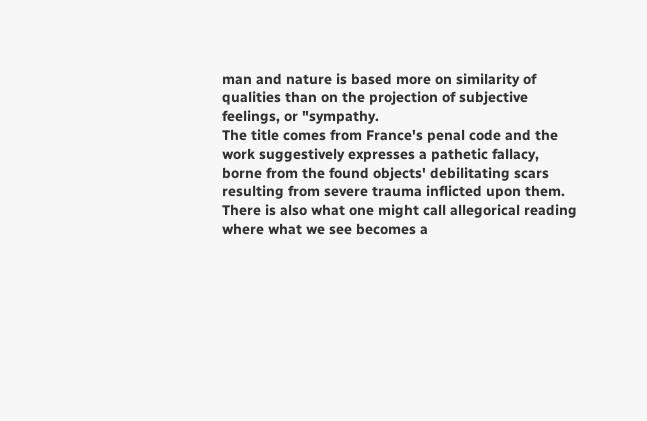man and nature is based more on similarity of qualities than on the projection of subjective feelings, or "sympathy.
The title comes from France's penal code and the work suggestively expresses a pathetic fallacy, borne from the found objects' debilitating scars resulting from severe trauma inflicted upon them.
There is also what one might call allegorical reading where what we see becomes a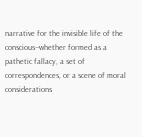narrative for the invisible life of the conscious--whether formed as a pathetic fallacy, a set of correspondences, or a scene of moral considerations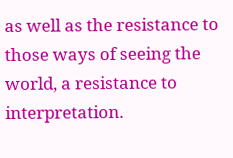as well as the resistance to those ways of seeing the world, a resistance to interpretation.